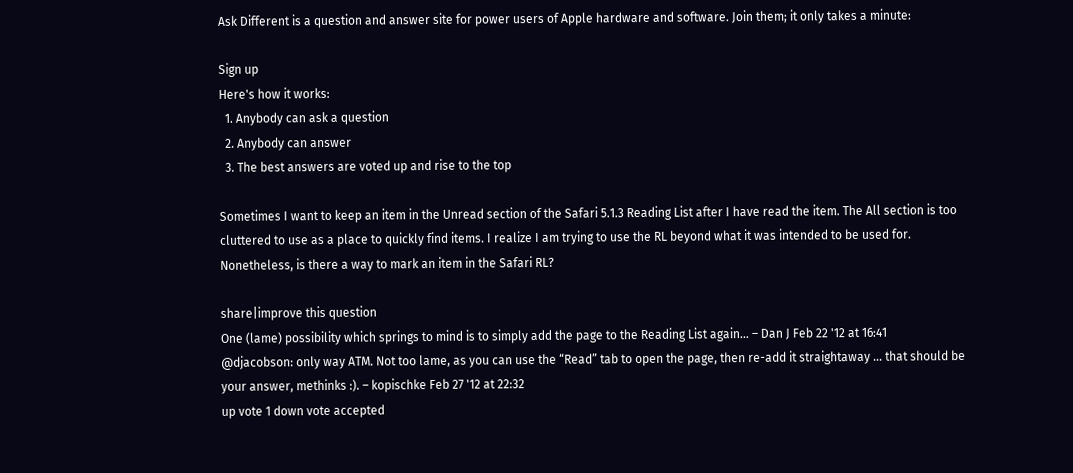Ask Different is a question and answer site for power users of Apple hardware and software. Join them; it only takes a minute:

Sign up
Here's how it works:
  1. Anybody can ask a question
  2. Anybody can answer
  3. The best answers are voted up and rise to the top

Sometimes I want to keep an item in the Unread section of the Safari 5.1.3 Reading List after I have read the item. The All section is too cluttered to use as a place to quickly find items. I realize I am trying to use the RL beyond what it was intended to be used for. Nonetheless, is there a way to mark an item in the Safari RL?

share|improve this question
One (lame) possibility which springs to mind is to simply add the page to the Reading List again... – Dan J Feb 22 '12 at 16:41
@djacobson: only way ATM. Not too lame, as you can use the “Read” tab to open the page, then re-add it straightaway … that should be your answer, methinks :). – kopischke Feb 27 '12 at 22:32
up vote 1 down vote accepted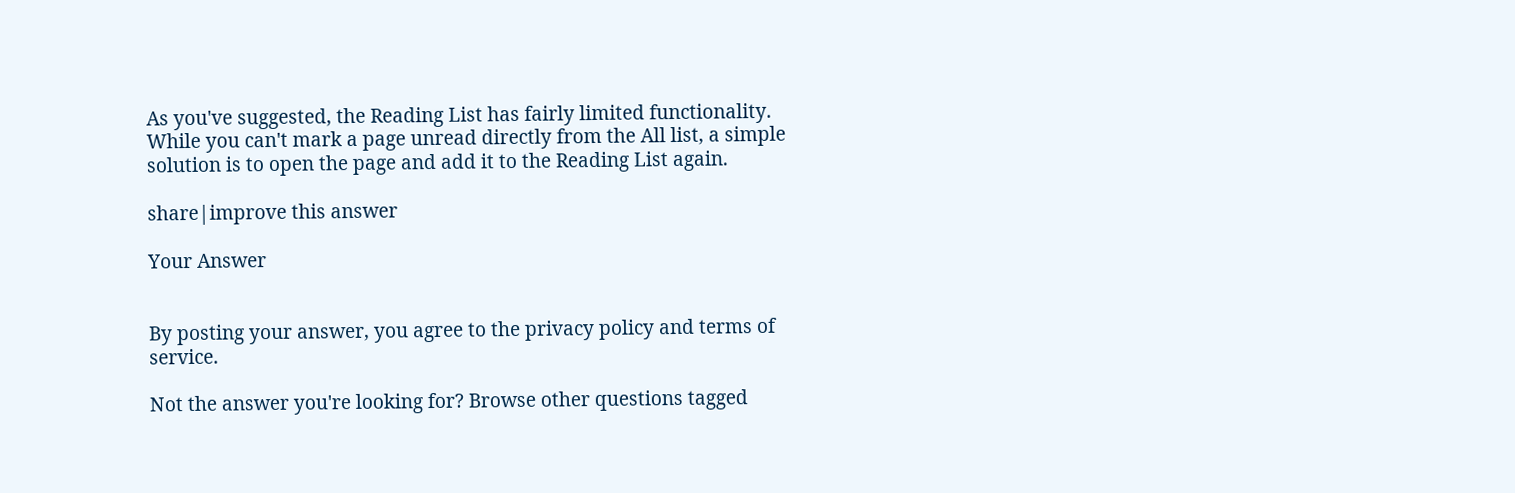As you've suggested, the Reading List has fairly limited functionality. While you can't mark a page unread directly from the All list, a simple solution is to open the page and add it to the Reading List again.

share|improve this answer

Your Answer


By posting your answer, you agree to the privacy policy and terms of service.

Not the answer you're looking for? Browse other questions tagged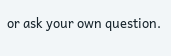or ask your own question.